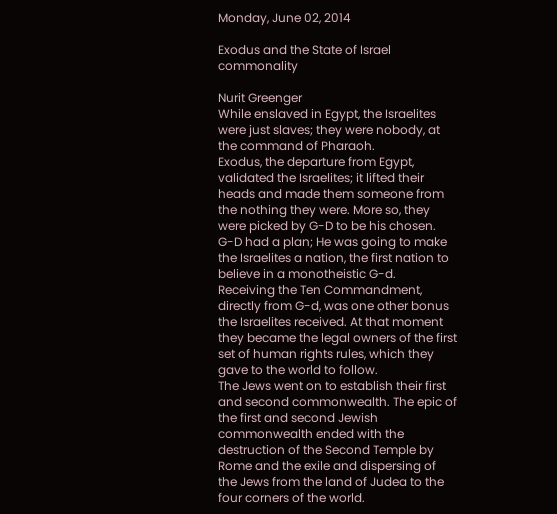Monday, June 02, 2014

Exodus and the State of Israel commonality

Nurit Greenger
While enslaved in Egypt, the Israelites were just slaves; they were nobody, at the command of Pharaoh.
Exodus, the departure from Egypt, validated the Israelites; it lifted their heads and made them someone from the nothing they were. More so, they were picked by G-D to be his chosen.
G-D had a plan; He was going to make the Israelites a nation, the first nation to believe in a monotheistic G-d.
Receiving the Ten Commandment, directly from G-d, was one other bonus the Israelites received. At that moment they became the legal owners of the first set of human rights rules, which they gave to the world to follow.
The Jews went on to establish their first and second commonwealth. The epic of the first and second Jewish commonwealth ended with the destruction of the Second Temple by Rome and the exile and dispersing of the Jews from the land of Judea to the four corners of the world.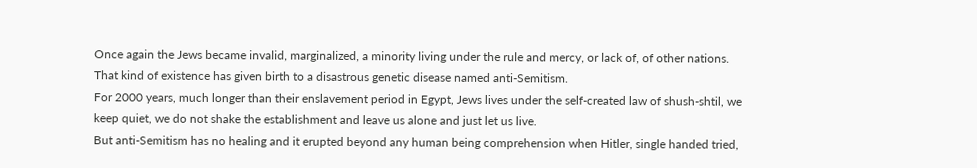Once again the Jews became invalid, marginalized, a minority living under the rule and mercy, or lack of, of other nations. That kind of existence has given birth to a disastrous genetic disease named anti-Semitism.
For 2000 years, much longer than their enslavement period in Egypt, Jews lives under the self-created law of shush-shtil, we keep quiet, we do not shake the establishment and leave us alone and just let us live.
But anti-Semitism has no healing and it erupted beyond any human being comprehension when Hitler, single handed tried,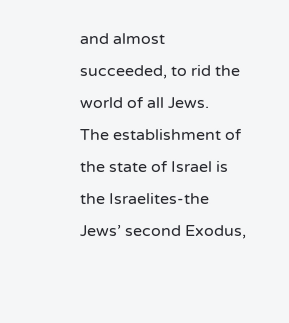and almost succeeded, to rid the world of all Jews.
The establishment of the state of Israel is the Israelites-the Jews’ second Exodus,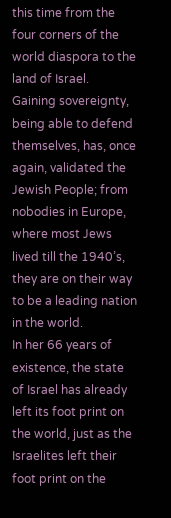this time from the four corners of the world diaspora to the land of Israel.
Gaining sovereignty, being able to defend themselves, has, once again, validated the Jewish People; from nobodies in Europe, where most Jews lived till the 1940’s, they are on their way to be a leading nation in the world.
In her 66 years of existence, the state of Israel has already left its foot print on the world, just as the Israelites left their foot print on the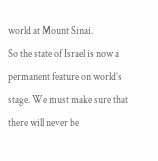world at Mount Sinai.
So the state of Israel is now a permanent feature on world’s stage. We must make sure that there will never be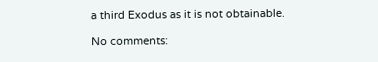a third Exodus as it is not obtainable.

No comments: